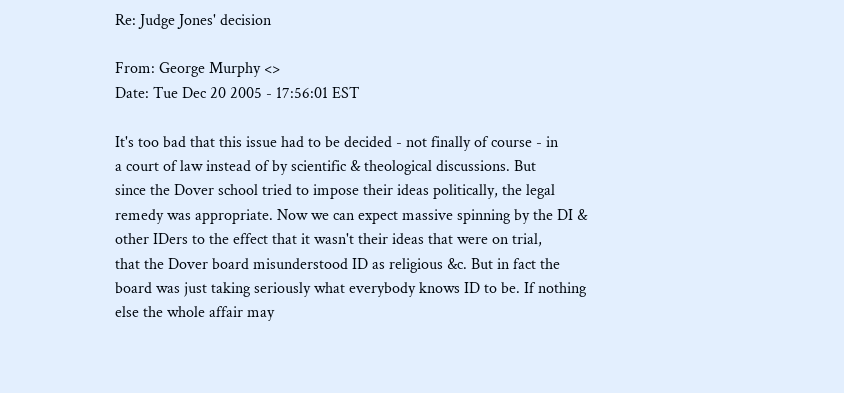Re: Judge Jones' decision

From: George Murphy <>
Date: Tue Dec 20 2005 - 17:56:01 EST

It's too bad that this issue had to be decided - not finally of course - in
a court of law instead of by scientific & theological discussions. But
since the Dover school tried to impose their ideas politically, the legal
remedy was appropriate. Now we can expect massive spinning by the DI &
other IDers to the effect that it wasn't their ideas that were on trial,
that the Dover board misunderstood ID as religious &c. But in fact the
board was just taking seriously what everybody knows ID to be. If nothing
else the whole affair may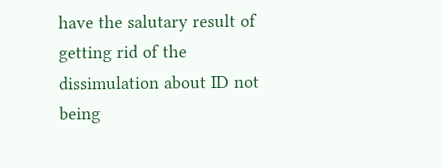have the salutary result of getting rid of the
dissimulation about ID not being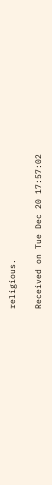religious.

Received on Tue Dec 20 17:57:02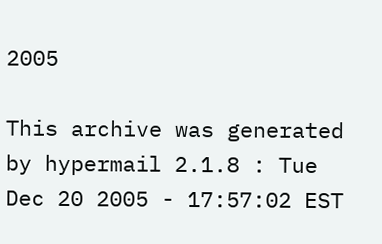2005

This archive was generated by hypermail 2.1.8 : Tue Dec 20 2005 - 17:57:02 EST